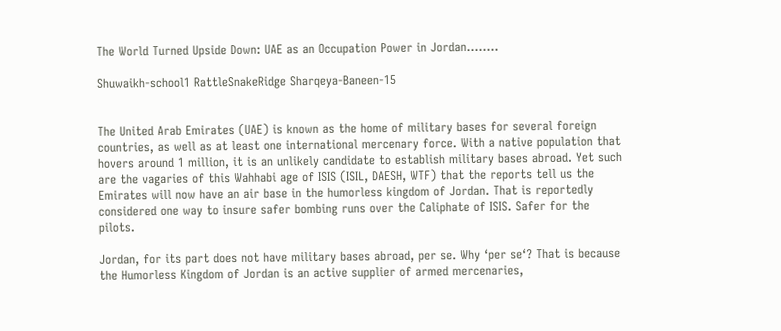The World Turned Upside Down: UAE as an Occupation Power in Jordan……..

Shuwaikh-school1 RattleSnakeRidge Sharqeya-Baneen-15


The United Arab Emirates (UAE) is known as the home of military bases for several foreign countries, as well as at least one international mercenary force. With a native population that hovers around 1 million, it is an unlikely candidate to establish military bases abroad. Yet such are the vagaries of this Wahhabi age of ISIS (ISIL, DAESH, WTF) that the reports tell us the Emirates will now have an air base in the humorless kingdom of Jordan. That is reportedly considered one way to insure safer bombing runs over the Caliphate of ISIS. Safer for the pilots.

Jordan, for its part does not have military bases abroad, per se. Why ‘per se‘? That is because the Humorless Kingdom of Jordan is an active supplier of armed mercenaries,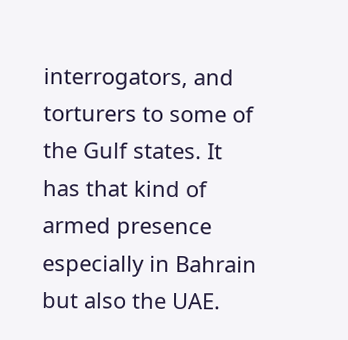interrogators, and torturers to some of the Gulf states. It has that kind of armed presence especially in Bahrain but also the UAE.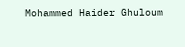Mohammed Haider Ghuloum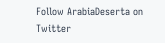Follow ArabiaDeserta on Twitter